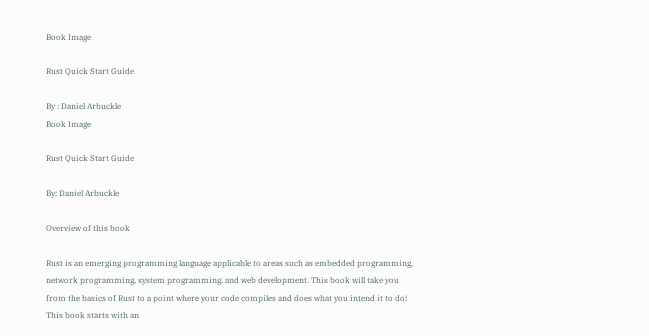Book Image

Rust Quick Start Guide

By : Daniel Arbuckle
Book Image

Rust Quick Start Guide

By: Daniel Arbuckle

Overview of this book

Rust is an emerging programming language applicable to areas such as embedded programming, network programming, system programming, and web development. This book will take you from the basics of Rust to a point where your code compiles and does what you intend it to do! This book starts with an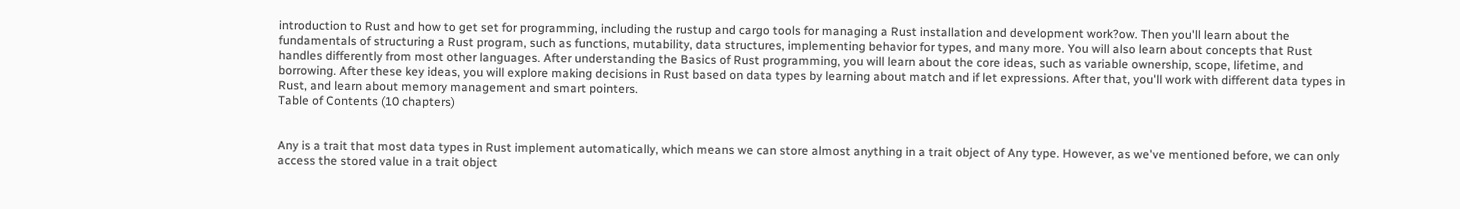introduction to Rust and how to get set for programming, including the rustup and cargo tools for managing a Rust installation and development work?ow. Then you'll learn about the fundamentals of structuring a Rust program, such as functions, mutability, data structures, implementing behavior for types, and many more. You will also learn about concepts that Rust handles differently from most other languages. After understanding the Basics of Rust programming, you will learn about the core ideas, such as variable ownership, scope, lifetime, and borrowing. After these key ideas, you will explore making decisions in Rust based on data types by learning about match and if let expressions. After that, you'll work with different data types in Rust, and learn about memory management and smart pointers.
Table of Contents (10 chapters)


Any is a trait that most data types in Rust implement automatically, which means we can store almost anything in a trait object of Any type. However, as we've mentioned before, we can only access the stored value in a trait object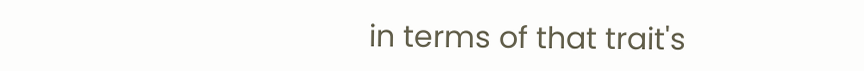in terms of that trait's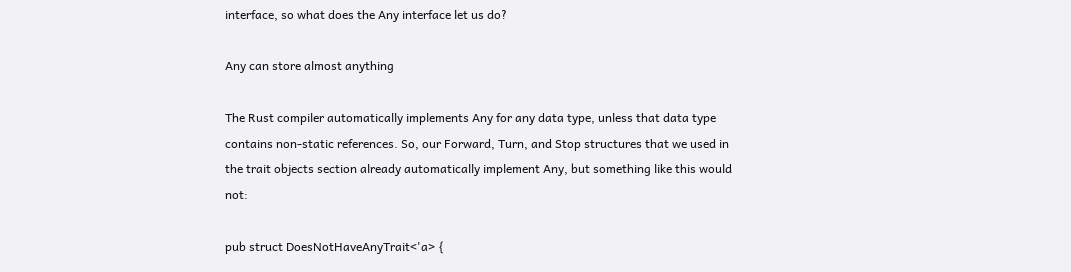interface, so what does the Any interface let us do?

Any can store almost anything

The Rust compiler automatically implements Any for any data type, unless that data type contains non-static references. So, our Forward, Turn, and Stop structures that we used in the trait objects section already automatically implement Any, but something like this would not:

pub struct DoesNotHaveAnyTrait<'a> {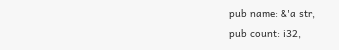pub name: &'a str,
pub count: i32,